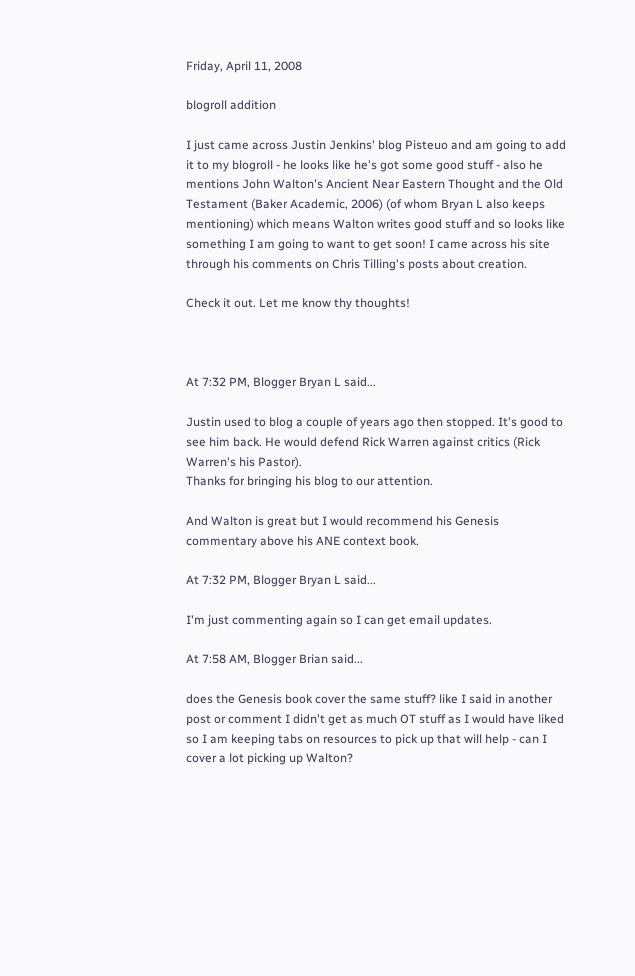Friday, April 11, 2008

blogroll addition

I just came across Justin Jenkins' blog Pisteuo and am going to add it to my blogroll - he looks like he's got some good stuff - also he mentions John Walton's Ancient Near Eastern Thought and the Old Testament (Baker Academic, 2006) (of whom Bryan L also keeps mentioning) which means Walton writes good stuff and so looks like something I am going to want to get soon! I came across his site through his comments on Chris Tilling's posts about creation.

Check it out. Let me know thy thoughts!



At 7:32 PM, Blogger Bryan L said...

Justin used to blog a couple of years ago then stopped. It's good to see him back. He would defend Rick Warren against critics (Rick Warren's his Pastor).
Thanks for bringing his blog to our attention.

And Walton is great but I would recommend his Genesis commentary above his ANE context book.

At 7:32 PM, Blogger Bryan L said...

I'm just commenting again so I can get email updates.

At 7:58 AM, Blogger Brian said...

does the Genesis book cover the same stuff? like I said in another post or comment I didn't get as much OT stuff as I would have liked so I am keeping tabs on resources to pick up that will help - can I cover a lot picking up Walton?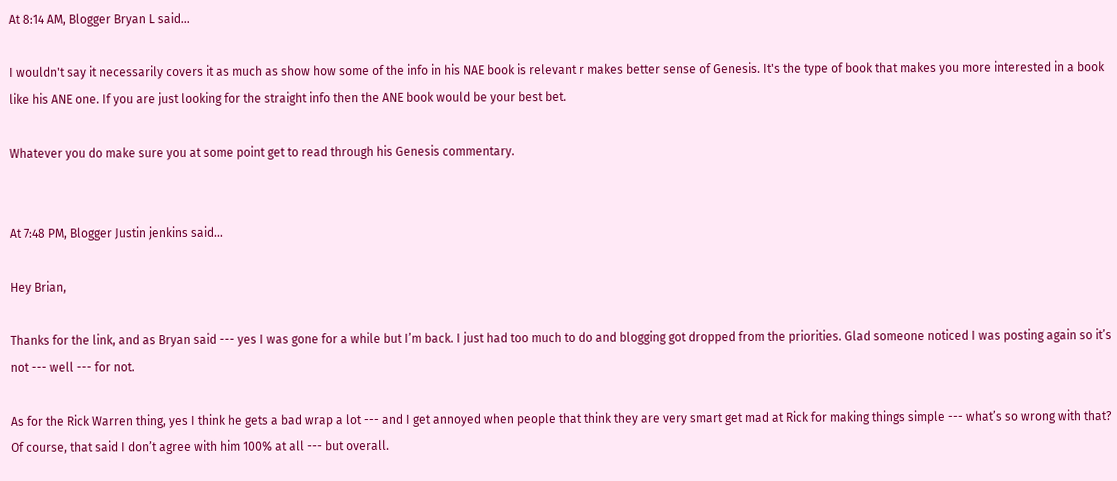At 8:14 AM, Blogger Bryan L said...

I wouldn't say it necessarily covers it as much as show how some of the info in his NAE book is relevant r makes better sense of Genesis. It's the type of book that makes you more interested in a book like his ANE one. If you are just looking for the straight info then the ANE book would be your best bet.

Whatever you do make sure you at some point get to read through his Genesis commentary.


At 7:48 PM, Blogger Justin jenkins said...

Hey Brian,

Thanks for the link, and as Bryan said --- yes I was gone for a while but I’m back. I just had too much to do and blogging got dropped from the priorities. Glad someone noticed I was posting again so it’s not --- well --- for not.

As for the Rick Warren thing, yes I think he gets a bad wrap a lot --- and I get annoyed when people that think they are very smart get mad at Rick for making things simple --- what’s so wrong with that? Of course, that said I don’t agree with him 100% at all --- but overall.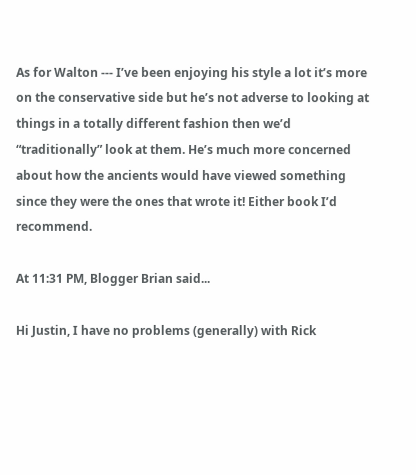As for Walton --- I’ve been enjoying his style a lot it’s more on the conservative side but he’s not adverse to looking at things in a totally different fashion then we’d “traditionally” look at them. He’s much more concerned about how the ancients would have viewed something since they were the ones that wrote it! Either book I’d recommend.

At 11:31 PM, Blogger Brian said...

Hi Justin, I have no problems (generally) with Rick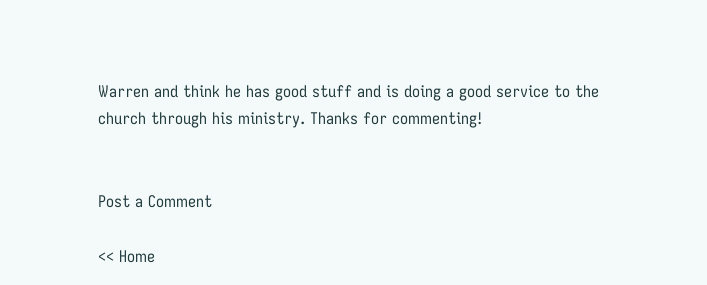Warren and think he has good stuff and is doing a good service to the church through his ministry. Thanks for commenting!


Post a Comment

<< Home